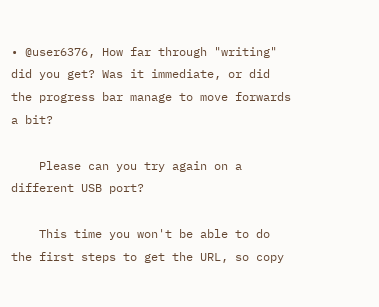• @user6376, How far through "writing" did you get? Was it immediate, or did the progress bar manage to move forwards a bit?

    Please can you try again on a different USB port?

    This time you won't be able to do the first steps to get the URL, so copy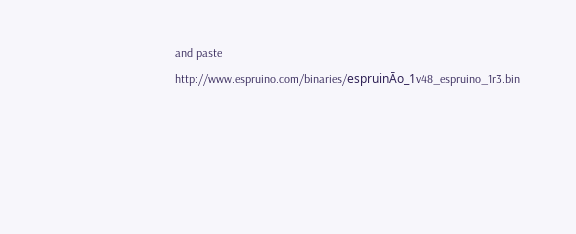and paste http://www.espruino.com/binaries/espruinĀo_1v48_espruino_1r3.bin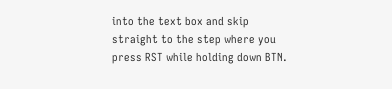into the text box and skip straight to the step where you press RST while holding down BTN.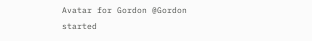Avatar for Gordon @Gordon started